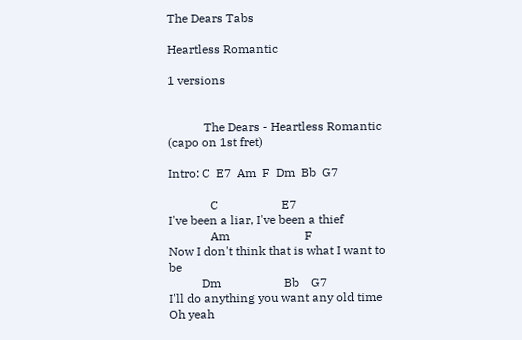The Dears Tabs

Heartless Romantic

1 versions


            The Dears - Heartless Romantic
(capo on 1st fret)

Intro: C  E7  Am  F  Dm  Bb  G7

              C                     E7
I've been a liar, I've been a thief
              Am                         F
Now I don't think that is what I want to be
           Dm                     Bb    G7
I'll do anything you want any old time
Oh yeah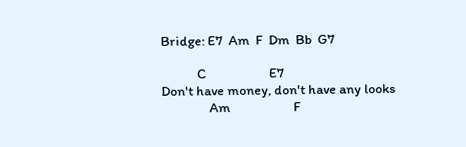Bridge: E7  Am  F  Dm  Bb  G7

            C                     E7
Don't have money, don't have any looks
                Am                     F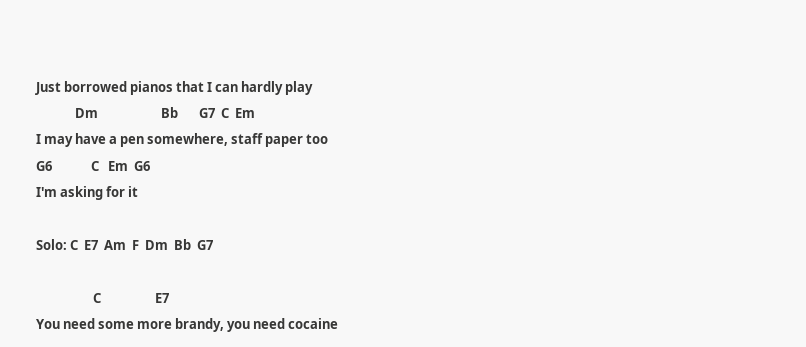Just borrowed pianos that I can hardly play
             Dm                     Bb       G7  C  Em
I may have a pen somewhere, staff paper too
G6             C   Em  G6
I'm asking for it

Solo: C  E7  Am  F  Dm  Bb  G7

                   C                  E7
You need some more brandy, you need cocaine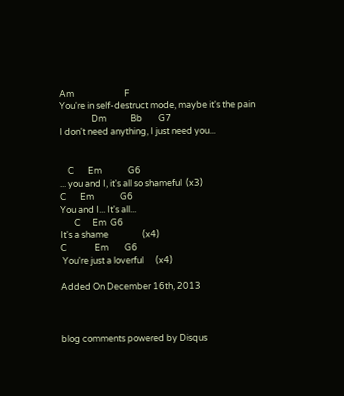Am                         F
You're in self-destruct mode, maybe it's the pain
                Dm            Bb        G7
I don't need anything, I just need you...


    C       Em             G6
... you and I, it's all so shameful  (x3)
C       Em             G6
You and I... It's all...
       C      Em  G6
It's a shame                 (x4)
C              Em        G6
 You're just a loverful      (x4)

Added On December 16th, 2013



blog comments powered by Disqus